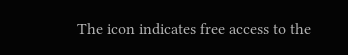The icon indicates free access to the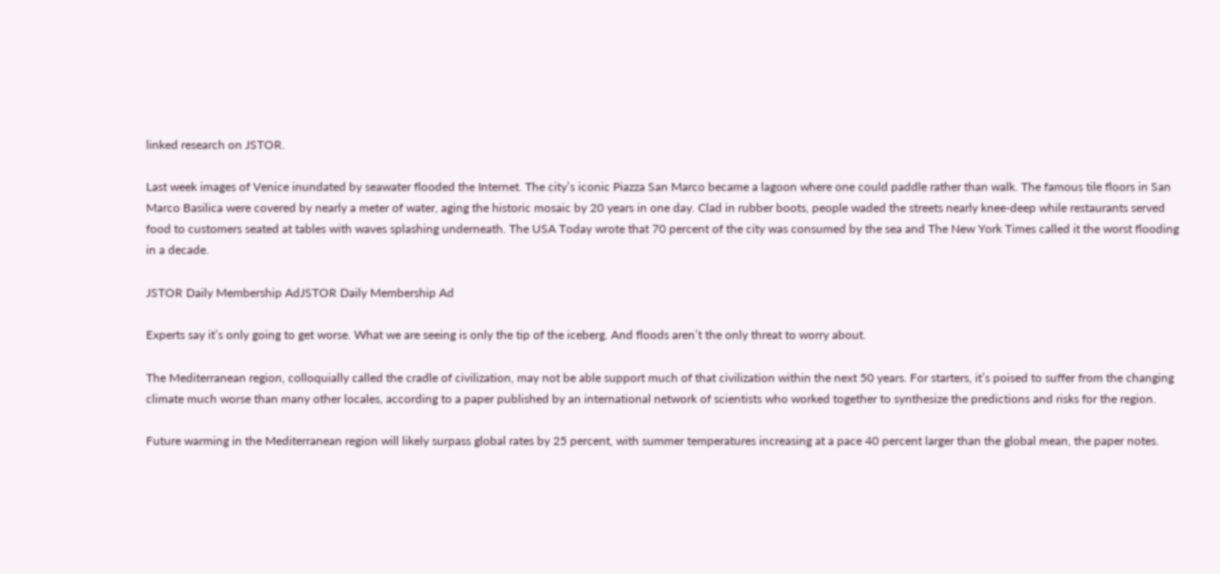linked research on JSTOR.

Last week images of Venice inundated by seawater flooded the Internet. The city’s iconic Piazza San Marco became a lagoon where one could paddle rather than walk. The famous tile floors in San Marco Basilica were covered by nearly a meter of water, aging the historic mosaic by 20 years in one day. Clad in rubber boots, people waded the streets nearly knee-deep while restaurants served food to customers seated at tables with waves splashing underneath. The USA Today wrote that 70 percent of the city was consumed by the sea and The New York Times called it the worst flooding in a decade.

JSTOR Daily Membership AdJSTOR Daily Membership Ad

Experts say it’s only going to get worse. What we are seeing is only the tip of the iceberg. And floods aren’t the only threat to worry about.

The Mediterranean region, colloquially called the cradle of civilization, may not be able support much of that civilization within the next 50 years. For starters, it’s poised to suffer from the changing climate much worse than many other locales, according to a paper published by an international network of scientists who worked together to synthesize the predictions and risks for the region.

Future warming in the Mediterranean region will likely surpass global rates by 25 percent, with summer temperatures increasing at a pace 40 percent larger than the global mean, the paper notes.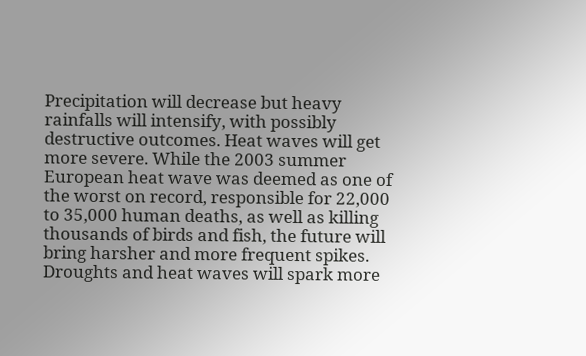Precipitation will decrease but heavy rainfalls will intensify, with possibly destructive outcomes. Heat waves will get more severe. While the 2003 summer European heat wave was deemed as one of the worst on record, responsible for 22,000 to 35,000 human deaths, as well as killing thousands of birds and fish, the future will bring harsher and more frequent spikes. Droughts and heat waves will spark more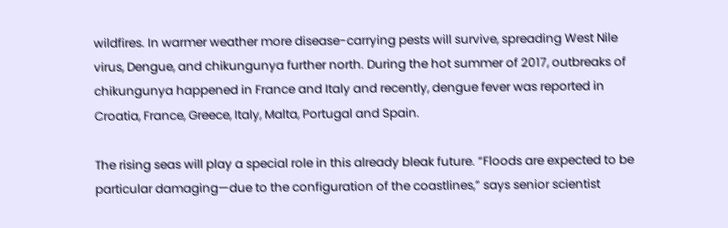wildfires. In warmer weather more disease-carrying pests will survive, spreading West Nile virus, Dengue, and chikungunya further north. During the hot summer of 2017, outbreaks of chikungunya happened in France and Italy and recently, dengue fever was reported in Croatia, France, Greece, Italy, Malta, Portugal and Spain.

The rising seas will play a special role in this already bleak future. “Floods are expected to be particular damaging—due to the configuration of the coastlines,” says senior scientist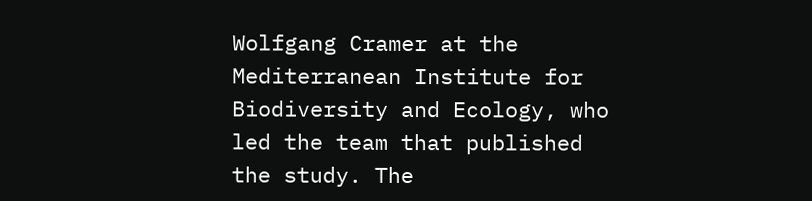Wolfgang Cramer at the Mediterranean Institute for Biodiversity and Ecology, who led the team that published the study. The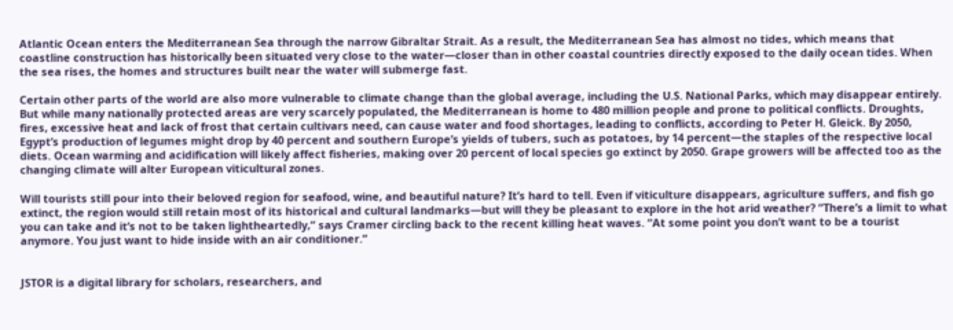Atlantic Ocean enters the Mediterranean Sea through the narrow Gibraltar Strait. As a result, the Mediterranean Sea has almost no tides, which means that coastline construction has historically been situated very close to the water—closer than in other coastal countries directly exposed to the daily ocean tides. When the sea rises, the homes and structures built near the water will submerge fast.

Certain other parts of the world are also more vulnerable to climate change than the global average, including the U.S. National Parks, which may disappear entirely. But while many nationally protected areas are very scarcely populated, the Mediterranean is home to 480 million people and prone to political conflicts. Droughts, fires, excessive heat and lack of frost that certain cultivars need, can cause water and food shortages, leading to conflicts, according to Peter H. Gleick. By 2050, Egypt’s production of legumes might drop by 40 percent and southern Europe’s yields of tubers, such as potatoes, by 14 percent—the staples of the respective local diets. Ocean warming and acidification will likely affect fisheries, making over 20 percent of local species go extinct by 2050. Grape growers will be affected too as the changing climate will alter European viticultural zones.

Will tourists still pour into their beloved region for seafood, wine, and beautiful nature? It’s hard to tell. Even if viticulture disappears, agriculture suffers, and fish go extinct, the region would still retain most of its historical and cultural landmarks—but will they be pleasant to explore in the hot arid weather? “There’s a limit to what you can take and it’s not to be taken lightheartedly,” says Cramer circling back to the recent killing heat waves. “At some point you don’t want to be a tourist anymore. You just want to hide inside with an air conditioner.”


JSTOR is a digital library for scholars, researchers, and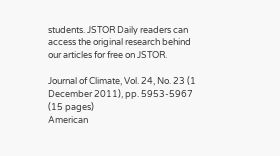students. JSTOR Daily readers can access the original research behind our articles for free on JSTOR.

Journal of Climate, Vol. 24, No. 23 (1 December 2011), pp. 5953-5967 (15 pages)
American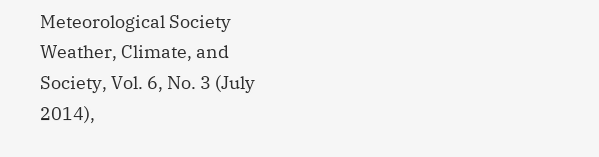Meteorological Society
Weather, Climate, and Society, Vol. 6, No. 3 (July 2014),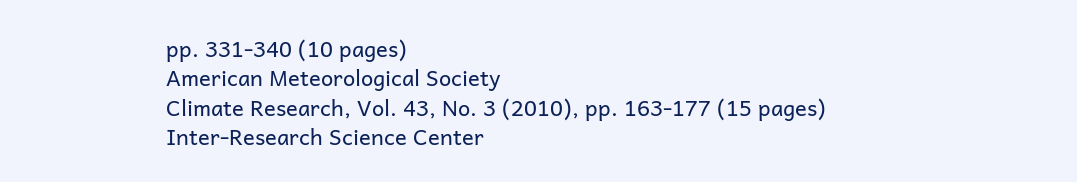pp. 331-340 (10 pages)
American Meteorological Society
Climate Research, Vol. 43, No. 3 (2010), pp. 163-177 (15 pages)
Inter-Research Science Center